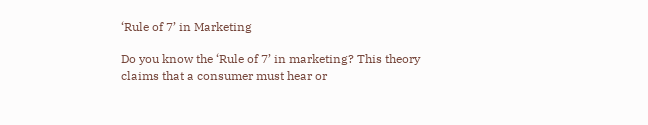‘Rule of 7’ in Marketing

Do you know the ‘Rule of 7’ in marketing? This theory claims that a consumer must hear or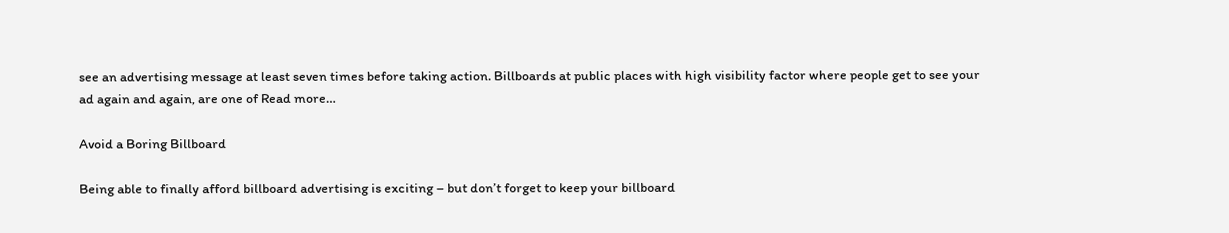see an advertising message at least seven times before taking action. Billboards at public places with high visibility factor where people get to see your ad again and again, are one of Read more…

Avoid a Boring Billboard

Being able to finally afford billboard advertising is exciting – but don’t forget to keep your billboard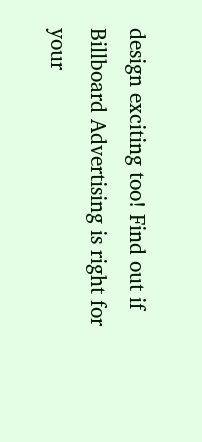design exciting too! Find out if Billboard Advertising is right for your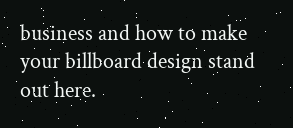business and how to make your billboard design stand out here.